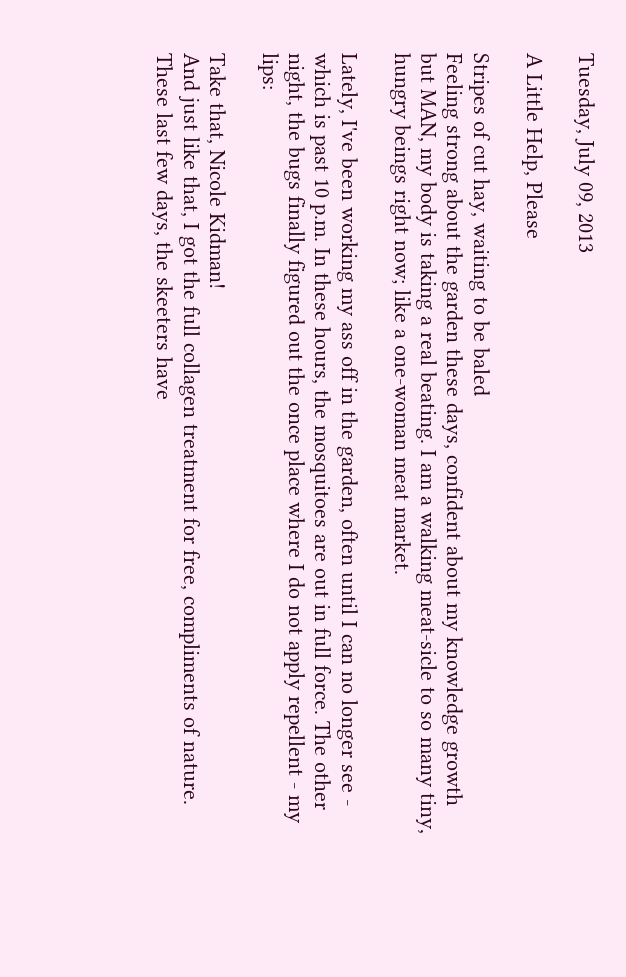Tuesday, July 09, 2013

A Little Help, Please

Stripes of cut hay, waiting to be baled
Feeling strong about the garden these days, confident about my knowledge growth but MAN, my body is taking a real beating. I am a walking meat-sicle to so many tiny, hungry beings right now; like a one-woman meat market.

Lately, I've been working my ass off in the garden, often until I can no longer see - which is past 10 p.m. In these hours, the mosquitoes are out in full force. The other night, the bugs finally figured out the once place where I do not apply repellent - my lips:

Take that, Nicole Kidman!
And just like that, I got the full collagen treatment for free, compliments of nature. These last few days, the skeeters have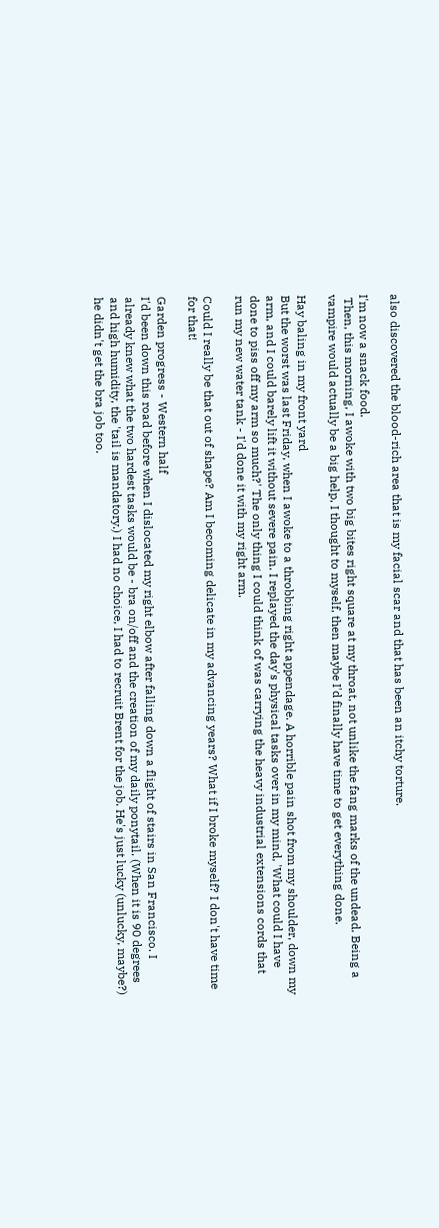also discovered the blood-rich area that is my facial scar and that has been an itchy torture.

I'm now a snack food.
 Then, this morning, I awoke with two big bites right square at my throat, not unlike the fang marks of the undead. Being a vampire would actually be a big help, I thought to myself, then maybe I'd finally have time to get everything done.

Hay baling in my front yard
But the worst was last Friday, when I awoke to a throbbing right appendage. A horrible pain shot from my shoulder, down my arm, and I could barely lift it without severe pain. I replayed the day's physical tasks over in my mind, 'What could I have done to piss off my arm so much?' The only thing I could think of was carrying the heavy industrial extensions cords that run my new water tank - I'd done it with my right arm.

Could I really be that out of shape? Am I becoming delicate in my advancing years? What if I broke myself? I don't have time for that!

Garden progress - Western half
I'd been down this road before when I dislocated my right elbow after falling down a flight of stairs in San Francisco. I already knew what the two hardest tasks would be - bra on/off and the creation of my daily ponytail. (When it is 90 degrees and high humidity, the 'tail is mandatory.) I had no choice, I had to recruit Brent for the job. He's just lucky (unlucky, maybe?) he didn't get the bra job too.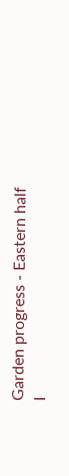Garden progress - Eastern half
I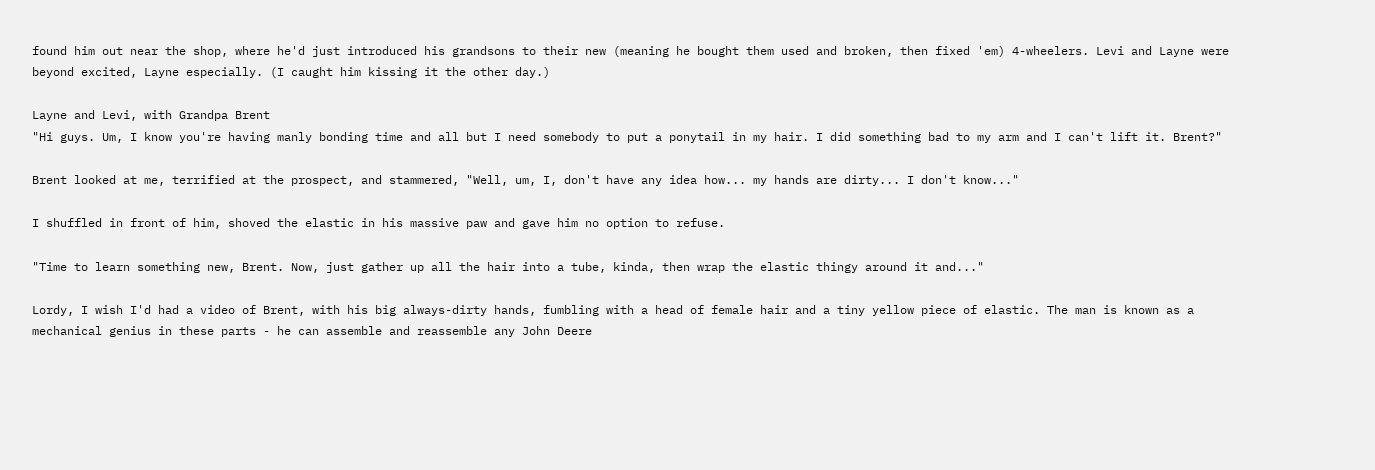found him out near the shop, where he'd just introduced his grandsons to their new (meaning he bought them used and broken, then fixed 'em) 4-wheelers. Levi and Layne were beyond excited, Layne especially. (I caught him kissing it the other day.)

Layne and Levi, with Grandpa Brent
"Hi guys. Um, I know you're having manly bonding time and all but I need somebody to put a ponytail in my hair. I did something bad to my arm and I can't lift it. Brent?"

Brent looked at me, terrified at the prospect, and stammered, "Well, um, I, don't have any idea how... my hands are dirty... I don't know..."

I shuffled in front of him, shoved the elastic in his massive paw and gave him no option to refuse.

"Time to learn something new, Brent. Now, just gather up all the hair into a tube, kinda, then wrap the elastic thingy around it and..."

Lordy, I wish I'd had a video of Brent, with his big always-dirty hands, fumbling with a head of female hair and a tiny yellow piece of elastic. The man is known as a mechanical genius in these parts - he can assemble and reassemble any John Deere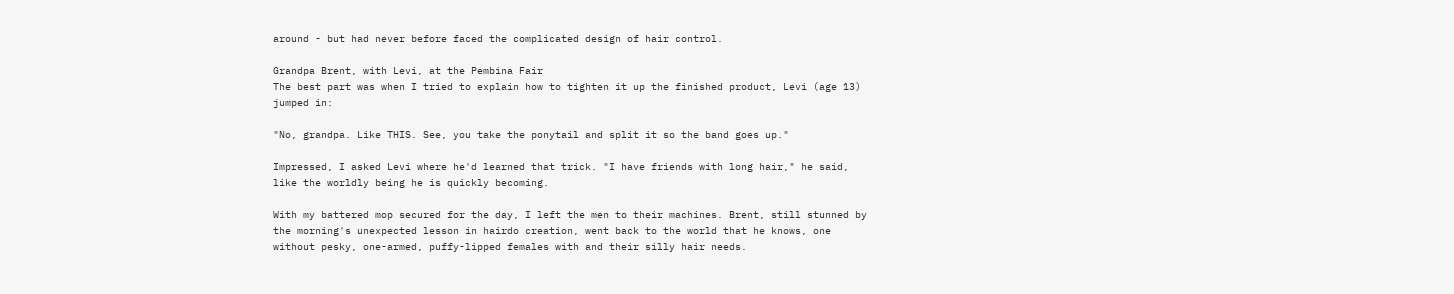around - but had never before faced the complicated design of hair control.

Grandpa Brent, with Levi, at the Pembina Fair
The best part was when I tried to explain how to tighten it up the finished product, Levi (age 13) jumped in:

"No, grandpa. Like THIS. See, you take the ponytail and split it so the band goes up."

Impressed, I asked Levi where he'd learned that trick. "I have friends with long hair," he said, like the worldly being he is quickly becoming.

With my battered mop secured for the day, I left the men to their machines. Brent, still stunned by the morning's unexpected lesson in hairdo creation, went back to the world that he knows, one without pesky, one-armed, puffy-lipped females with and their silly hair needs.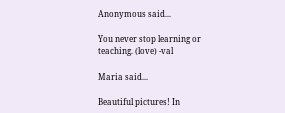Anonymous said...

You never stop learning or teaching. (love) -val

Maria said...

Beautiful pictures! In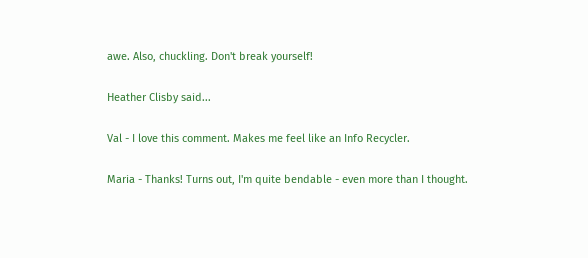awe. Also, chuckling. Don't break yourself!

Heather Clisby said...

Val - I love this comment. Makes me feel like an Info Recycler.

Maria - Thanks! Turns out, I'm quite bendable - even more than I thought.